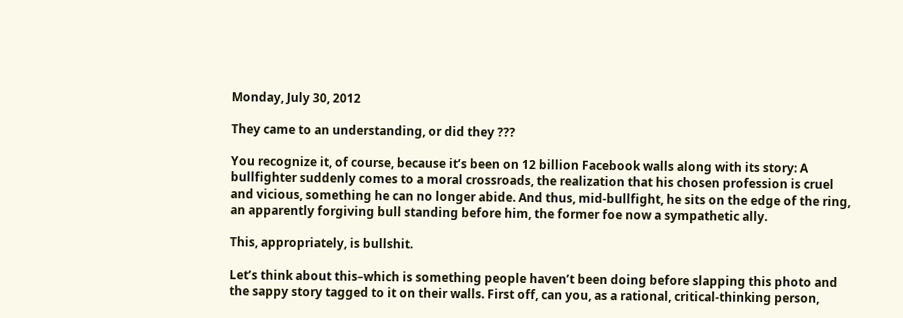Monday, July 30, 2012

They came to an understanding, or did they ???

You recognize it, of course, because it’s been on 12 billion Facebook walls along with its story: A bullfighter suddenly comes to a moral crossroads, the realization that his chosen profession is cruel and vicious, something he can no longer abide. And thus, mid-bullfight, he sits on the edge of the ring, an apparently forgiving bull standing before him, the former foe now a sympathetic ally.

This, appropriately, is bullshit.

Let’s think about this–which is something people haven’t been doing before slapping this photo and the sappy story tagged to it on their walls. First off, can you, as a rational, critical-thinking person,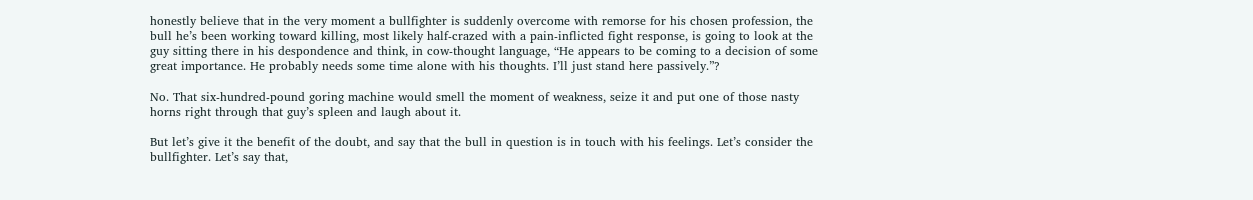honestly believe that in the very moment a bullfighter is suddenly overcome with remorse for his chosen profession, the bull he’s been working toward killing, most likely half-crazed with a pain-inflicted fight response, is going to look at the guy sitting there in his despondence and think, in cow-thought language, “He appears to be coming to a decision of some great importance. He probably needs some time alone with his thoughts. I’ll just stand here passively.”?

No. That six-hundred-pound goring machine would smell the moment of weakness, seize it and put one of those nasty horns right through that guy’s spleen and laugh about it.

But let’s give it the benefit of the doubt, and say that the bull in question is in touch with his feelings. Let’s consider the bullfighter. Let’s say that,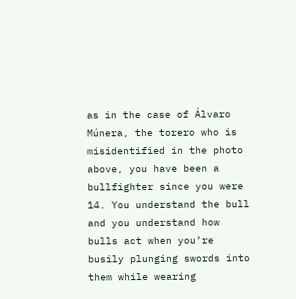as in the case of Álvaro Múnera, the torero who is misidentified in the photo above, you have been a bullfighter since you were 14. You understand the bull and you understand how bulls act when you’re busily plunging swords into them while wearing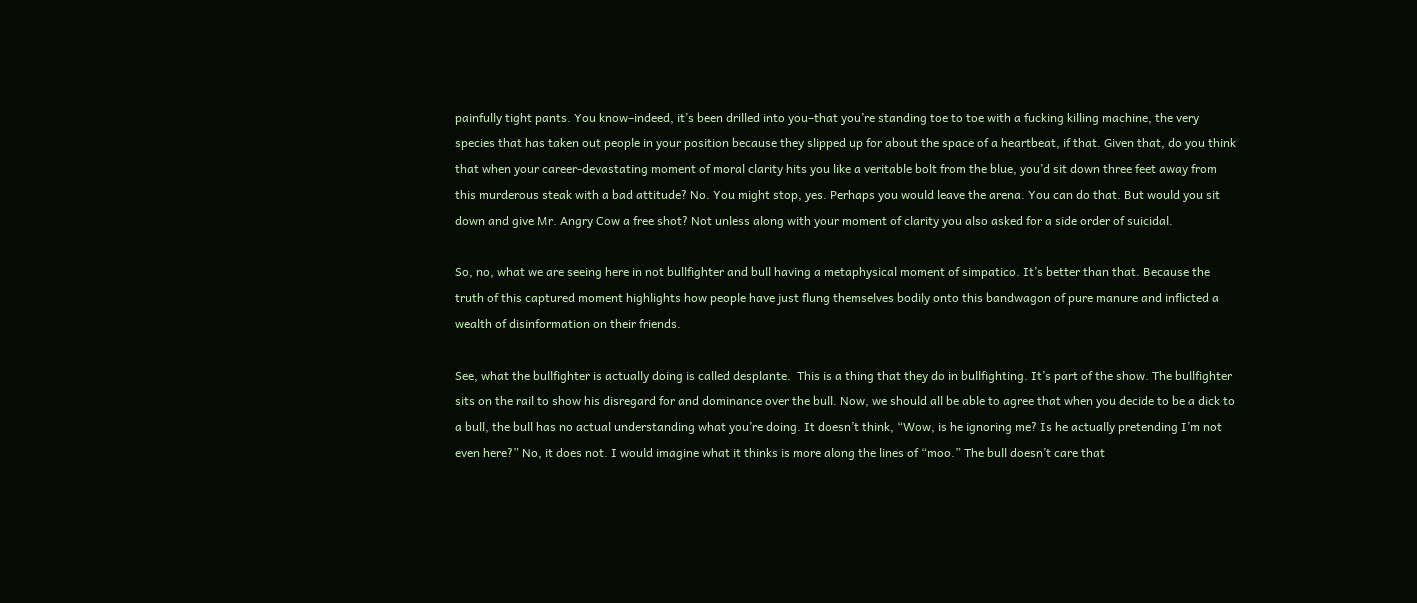painfully tight pants. You know–indeed, it’s been drilled into you–that you’re standing toe to toe with a fucking killing machine, the very species that has taken out people in your position because they slipped up for about the space of a heartbeat, if that. Given that, do you think that when your career-devastating moment of moral clarity hits you like a veritable bolt from the blue, you’d sit down three feet away from this murderous steak with a bad attitude? No. You might stop, yes. Perhaps you would leave the arena. You can do that. But would you sit down and give Mr. Angry Cow a free shot? Not unless along with your moment of clarity you also asked for a side order of suicidal.

So, no, what we are seeing here in not bullfighter and bull having a metaphysical moment of simpatico. It’s better than that. Because the truth of this captured moment highlights how people have just flung themselves bodily onto this bandwagon of pure manure and inflicted a wealth of disinformation on their friends.

See, what the bullfighter is actually doing is called desplante.  This is a thing that they do in bullfighting. It’s part of the show. The bullfighter sits on the rail to show his disregard for and dominance over the bull. Now, we should all be able to agree that when you decide to be a dick to a bull, the bull has no actual understanding what you’re doing. It doesn’t think, “Wow, is he ignoring me? Is he actually pretending I’m not even here?” No, it does not. I would imagine what it thinks is more along the lines of “moo.” The bull doesn’t care that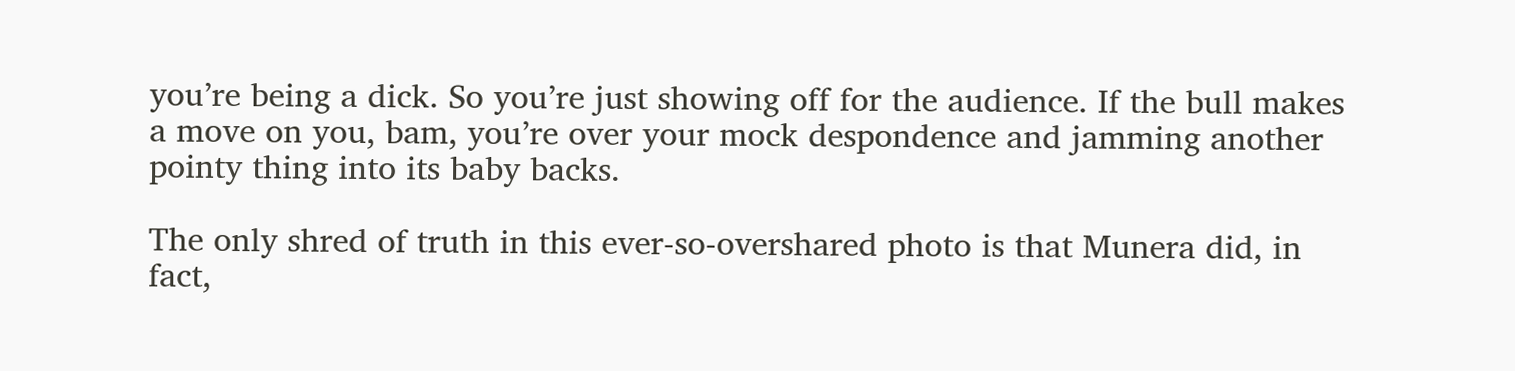you’re being a dick. So you’re just showing off for the audience. If the bull makes a move on you, bam, you’re over your mock despondence and jamming another pointy thing into its baby backs.

The only shred of truth in this ever-so-overshared photo is that Munera did, in fact,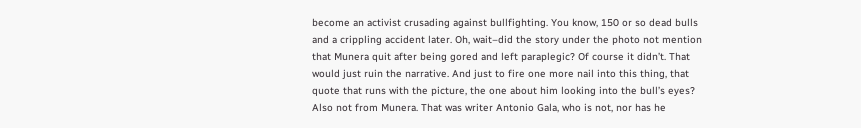become an activist crusading against bullfighting. You know, 150 or so dead bulls and a crippling accident later. Oh, wait–did the story under the photo not mention that Munera quit after being gored and left paraplegic? Of course it didn’t. That would just ruin the narrative. And just to fire one more nail into this thing, that quote that runs with the picture, the one about him looking into the bull’s eyes? Also not from Munera. That was writer Antonio Gala, who is not, nor has he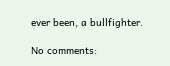ever been, a bullfighter.

No comments: